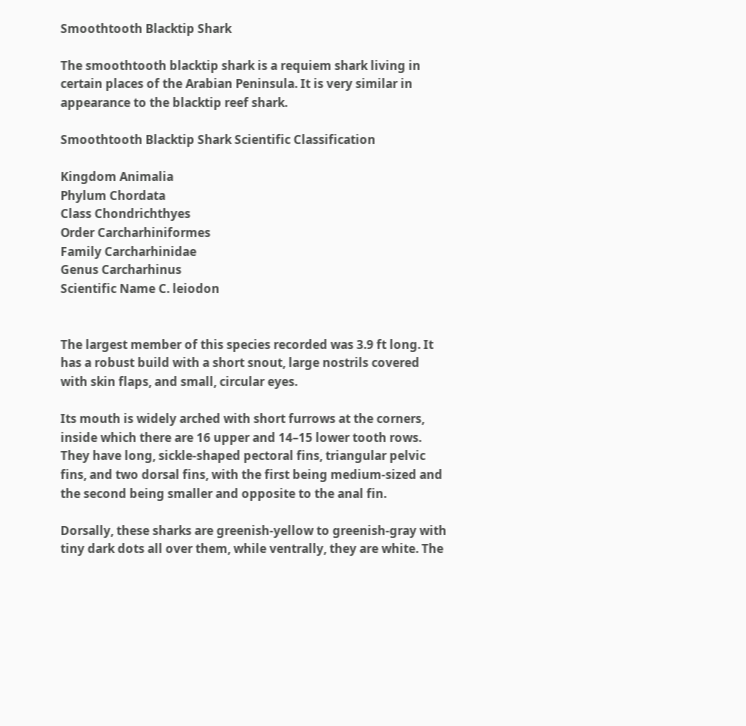Smoothtooth Blacktip Shark

The smoothtooth blacktip shark is a requiem shark living in certain places of the Arabian Peninsula. It is very similar in appearance to the blacktip reef shark.

Smoothtooth Blacktip Shark Scientific Classification

Kingdom Animalia
Phylum Chordata
Class Chondrichthyes
Order Carcharhiniformes
Family Carcharhinidae
Genus Carcharhinus
Scientific Name C. leiodon


The largest member of this species recorded was 3.9 ft long. It has a robust build with a short snout, large nostrils covered with skin flaps, and small, circular eyes.

Its mouth is widely arched with short furrows at the corners, inside which there are 16 upper and 14–15 lower tooth rows. They have long, sickle-shaped pectoral fins, triangular pelvic fins, and two dorsal fins, with the first being medium-sized and the second being smaller and opposite to the anal fin.

Dorsally, these sharks are greenish-yellow to greenish-gray with tiny dark dots all over them, while ventrally, they are white. The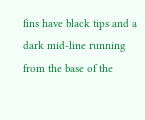fins have black tips and a dark mid-line running from the base of the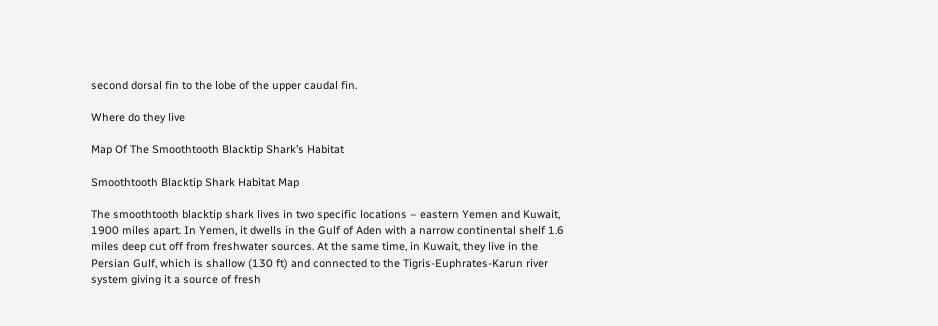second dorsal fin to the lobe of the upper caudal fin.

Where do they live

Map Of The Smoothtooth Blacktip Shark’s Habitat

Smoothtooth Blacktip Shark Habitat Map

The smoothtooth blacktip shark lives in two specific locations – eastern Yemen and Kuwait, 1900 miles apart. In Yemen, it dwells in the Gulf of Aden with a narrow continental shelf 1.6 miles deep cut off from freshwater sources. At the same time, in Kuwait, they live in the Persian Gulf, which is shallow (130 ft) and connected to the Tigris-Euphrates-Karun river system giving it a source of fresh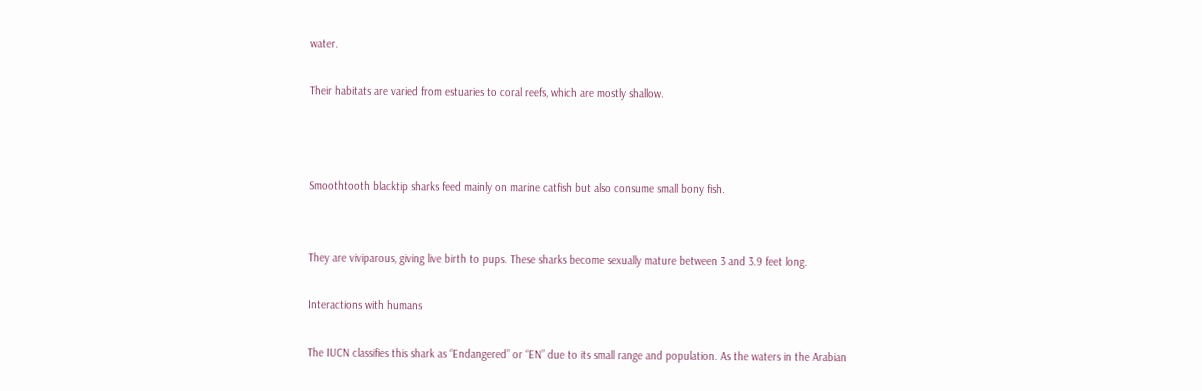water.

Their habitats are varied from estuaries to coral reefs, which are mostly shallow.



Smoothtooth blacktip sharks feed mainly on marine catfish but also consume small bony fish.


They are viviparous, giving live birth to pups. These sharks become sexually mature between 3 and 3.9 feet long.

Interactions with humans

The IUCN classifies this shark as “Endangered” or “EN” due to its small range and population. As the waters in the Arabian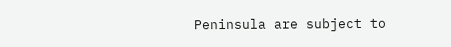Peninsula are subject to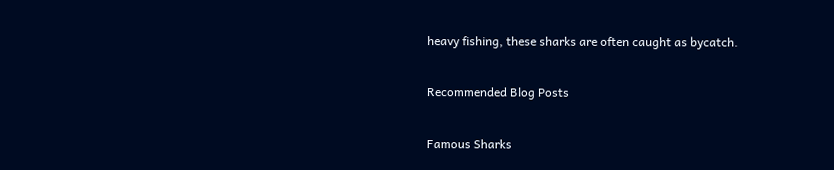heavy fishing, these sharks are often caught as bycatch.

Recommended Blog Posts

Famous Sharks